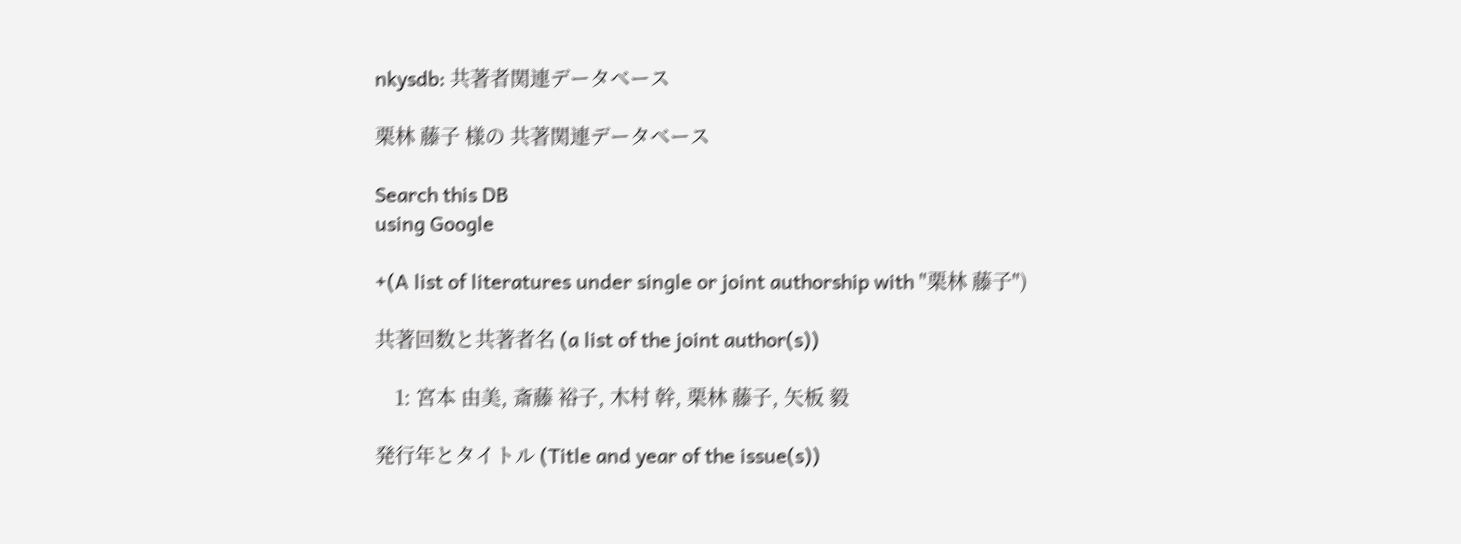nkysdb: 共著者関連データベース

栗林 藤子 様の 共著関連データベース

Search this DB
using Google

+(A list of literatures under single or joint authorship with "栗林 藤子")

共著回数と共著者名 (a list of the joint author(s))

    1: 宮本 由美, 斎藤 裕子, 木村 幹, 栗林 藤子, 矢板 毅

発行年とタイトル (Title and year of the issue(s))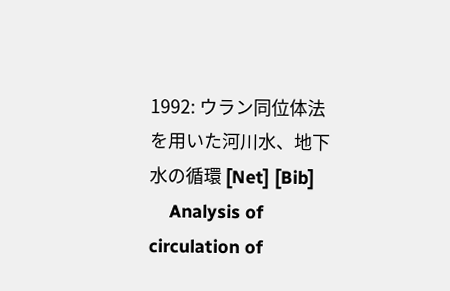1992: ウラン同位体法を用いた河川水、地下水の循環 [Net] [Bib]
    Analysis of circulation of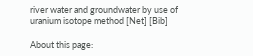river water and groundwater by use of uranium isotope method [Net] [Bib]

About this page: